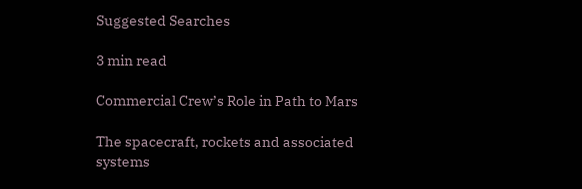Suggested Searches

3 min read

Commercial Crew’s Role in Path to Mars

The spacecraft, rockets and associated systems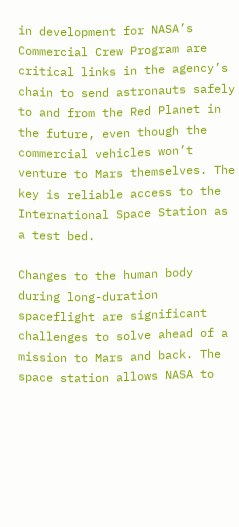in development for NASA’s Commercial Crew Program are critical links in the agency’s chain to send astronauts safely to and from the Red Planet in the future, even though the commercial vehicles won’t venture to Mars themselves. The key is reliable access to the International Space Station as a test bed.

Changes to the human body during long-duration spaceflight are significant challenges to solve ahead of a mission to Mars and back. The space station allows NASA to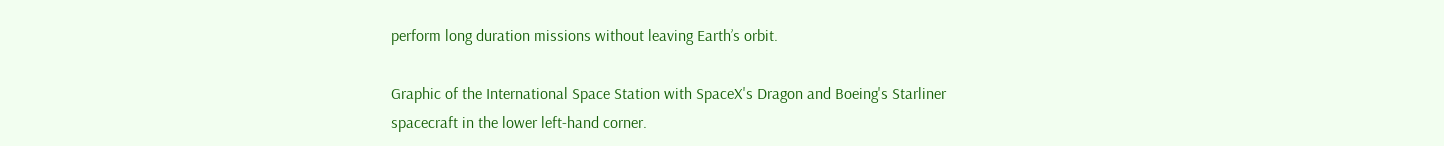perform long duration missions without leaving Earth’s orbit.

Graphic of the International Space Station with SpaceX's Dragon and Boeing's Starliner spacecraft in the lower left-hand corner.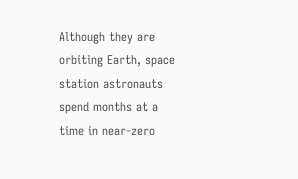Although they are orbiting Earth, space station astronauts spend months at a time in near-zero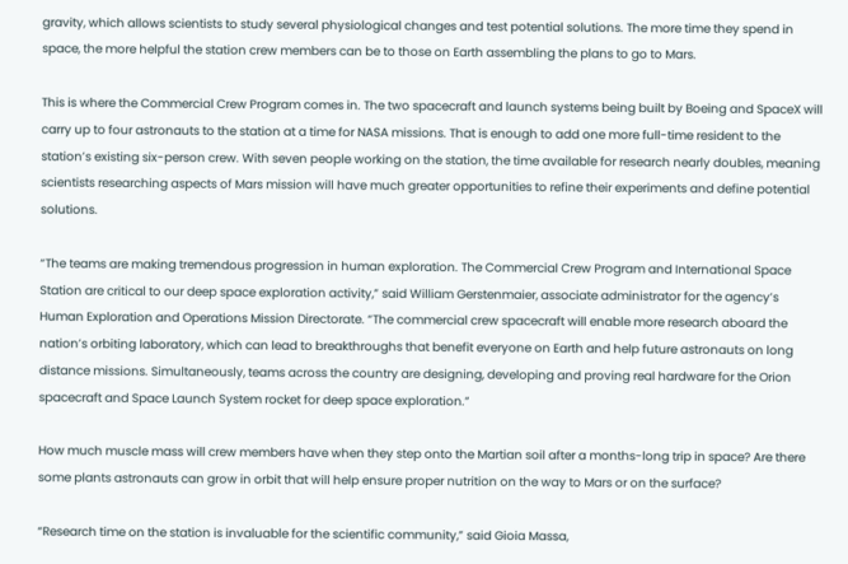gravity, which allows scientists to study several physiological changes and test potential solutions. The more time they spend in space, the more helpful the station crew members can be to those on Earth assembling the plans to go to Mars.

This is where the Commercial Crew Program comes in. The two spacecraft and launch systems being built by Boeing and SpaceX will carry up to four astronauts to the station at a time for NASA missions. That is enough to add one more full-time resident to the station’s existing six-person crew. With seven people working on the station, the time available for research nearly doubles, meaning scientists researching aspects of Mars mission will have much greater opportunities to refine their experiments and define potential solutions.

“The teams are making tremendous progression in human exploration. The Commercial Crew Program and International Space Station are critical to our deep space exploration activity,” said William Gerstenmaier, associate administrator for the agency’s Human Exploration and Operations Mission Directorate. “The commercial crew spacecraft will enable more research aboard the nation’s orbiting laboratory, which can lead to breakthroughs that benefit everyone on Earth and help future astronauts on long distance missions. Simultaneously, teams across the country are designing, developing and proving real hardware for the Orion spacecraft and Space Launch System rocket for deep space exploration.”

How much muscle mass will crew members have when they step onto the Martian soil after a months-long trip in space? Are there some plants astronauts can grow in orbit that will help ensure proper nutrition on the way to Mars or on the surface?

“Research time on the station is invaluable for the scientific community,” said Gioia Massa,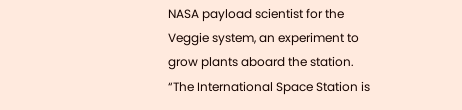NASA payload scientist for the Veggie system, an experiment to grow plants aboard the station. “The International Space Station is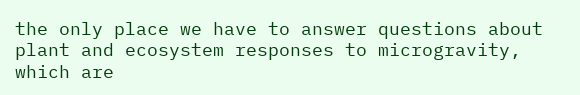the only place we have to answer questions about plant and ecosystem responses to microgravity, which are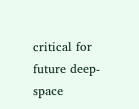critical for future deep-space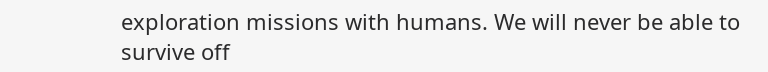exploration missions with humans. We will never be able to survive off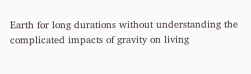Earth for long durations without understanding the complicated impacts of gravity on living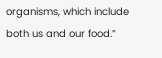organisms, which include both us and our food.”